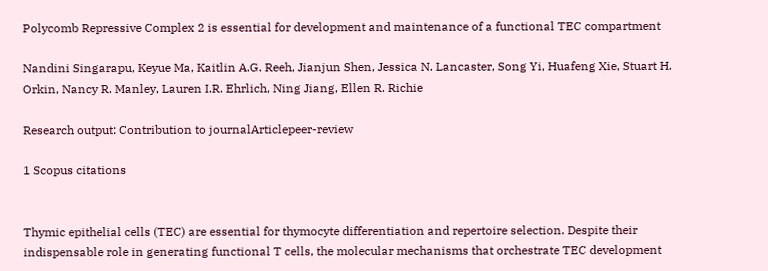Polycomb Repressive Complex 2 is essential for development and maintenance of a functional TEC compartment

Nandini Singarapu, Keyue Ma, Kaitlin A.G. Reeh, Jianjun Shen, Jessica N. Lancaster, Song Yi, Huafeng Xie, Stuart H. Orkin, Nancy R. Manley, Lauren I.R. Ehrlich, Ning Jiang, Ellen R. Richie

Research output: Contribution to journalArticlepeer-review

1 Scopus citations


Thymic epithelial cells (TEC) are essential for thymocyte differentiation and repertoire selection. Despite their indispensable role in generating functional T cells, the molecular mechanisms that orchestrate TEC development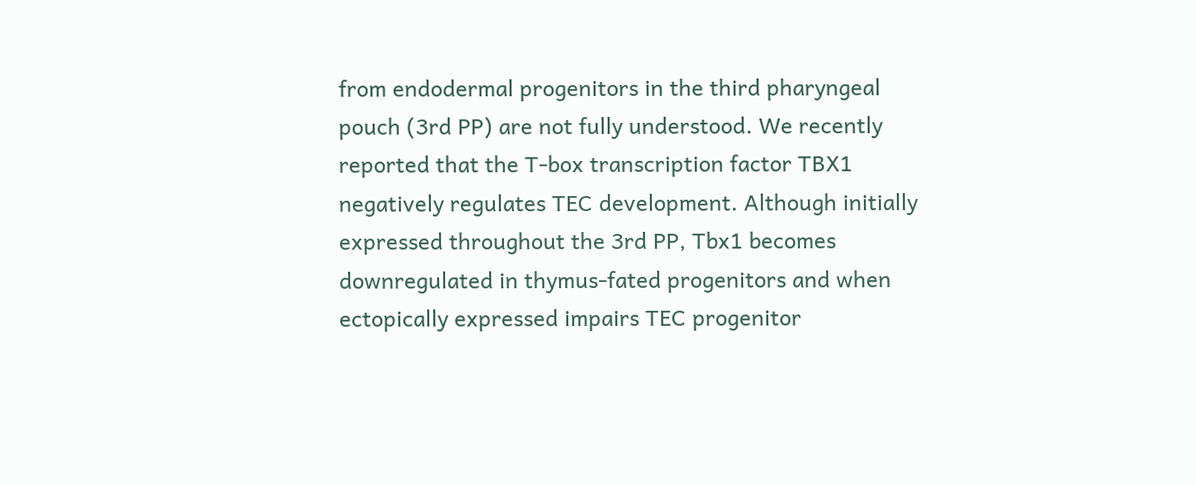from endodermal progenitors in the third pharyngeal pouch (3rd PP) are not fully understood. We recently reported that the T-box transcription factor TBX1 negatively regulates TEC development. Although initially expressed throughout the 3rd PP, Tbx1 becomes downregulated in thymus-fated progenitors and when ectopically expressed impairs TEC progenitor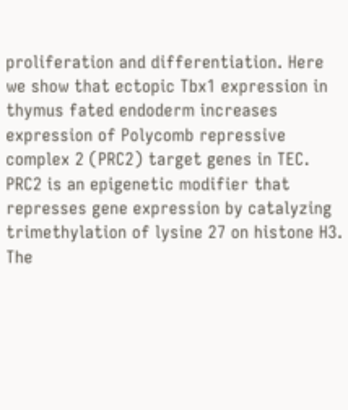proliferation and differentiation. Here we show that ectopic Tbx1 expression in thymus fated endoderm increases expression of Polycomb repressive complex 2 (PRC2) target genes in TEC. PRC2 is an epigenetic modifier that represses gene expression by catalyzing trimethylation of lysine 27 on histone H3. The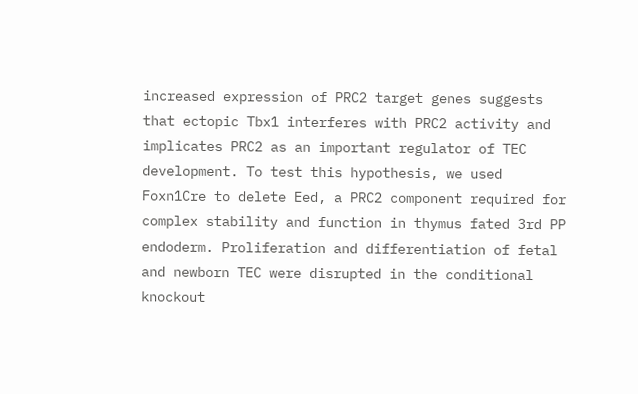increased expression of PRC2 target genes suggests that ectopic Tbx1 interferes with PRC2 activity and implicates PRC2 as an important regulator of TEC development. To test this hypothesis, we used Foxn1Cre to delete Eed, a PRC2 component required for complex stability and function in thymus fated 3rd PP endoderm. Proliferation and differentiation of fetal and newborn TEC were disrupted in the conditional knockout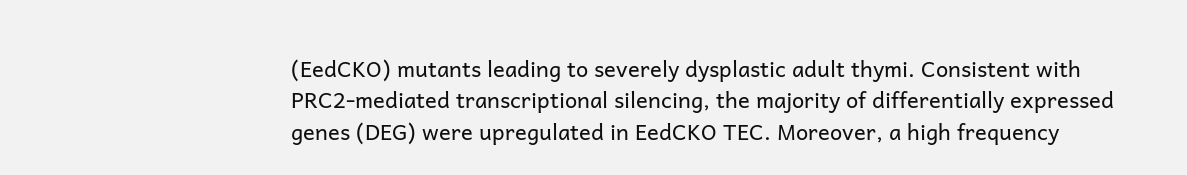(EedCKO) mutants leading to severely dysplastic adult thymi. Consistent with PRC2-mediated transcriptional silencing, the majority of differentially expressed genes (DEG) were upregulated in EedCKO TEC. Moreover, a high frequency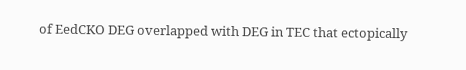of EedCKO DEG overlapped with DEG in TEC that ectopically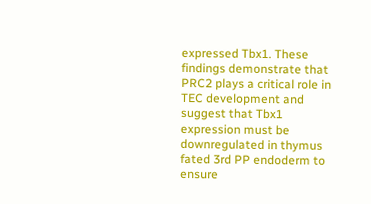expressed Tbx1. These findings demonstrate that PRC2 plays a critical role in TEC development and suggest that Tbx1 expression must be downregulated in thymus fated 3rd PP endoderm to ensure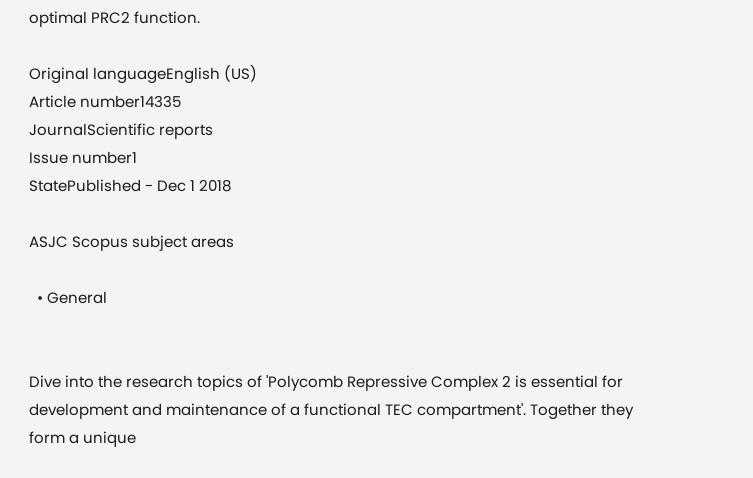optimal PRC2 function.

Original languageEnglish (US)
Article number14335
JournalScientific reports
Issue number1
StatePublished - Dec 1 2018

ASJC Scopus subject areas

  • General


Dive into the research topics of 'Polycomb Repressive Complex 2 is essential for development and maintenance of a functional TEC compartment'. Together they form a unique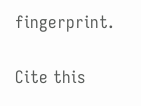fingerprint.

Cite this